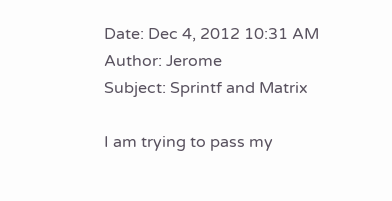Date: Dec 4, 2012 10:31 AM
Author: Jerome
Subject: Sprintf and Matrix

I am trying to pass my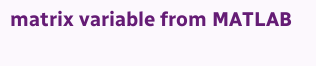matrix variable from MATLAB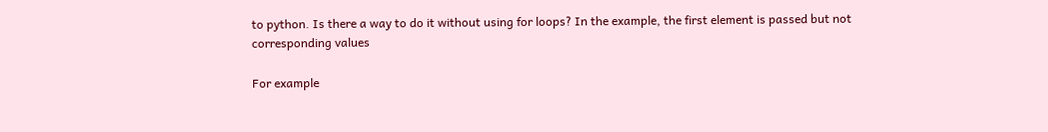to python. Is there a way to do it without using for loops? In the example, the first element is passed but not corresponding values

For example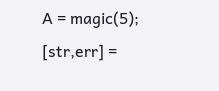A = magic(5);
[str,err] =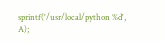sprintf('/usr/local/python %d', A);